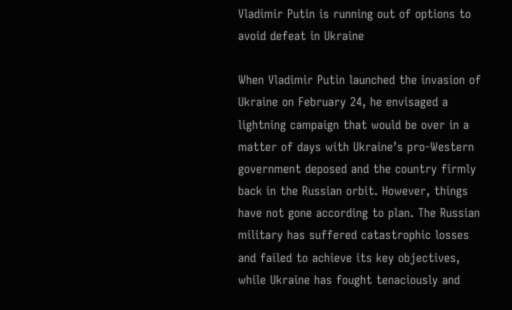Vladimir Putin is running out of options to avoid defeat in Ukraine

When Vladimir Putin launched the invasion of Ukraine on February 24, he envisaged a lightning campaign that would be over in a matter of days with Ukraine’s pro-Western government deposed and the country firmly back in the Russian orbit. However, things have not gone according to plan. The Russian military has suffered catastrophic losses and failed to achieve its key objectives, while Ukraine has fought tenaciously and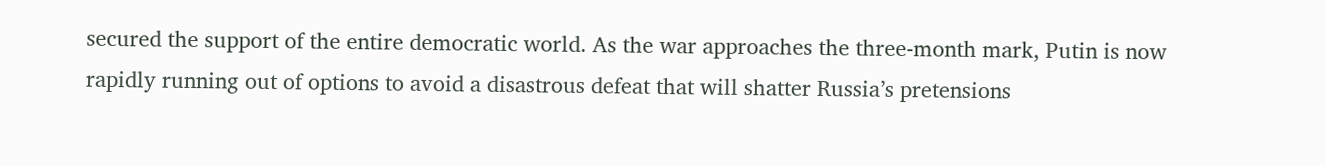secured the support of the entire democratic world. As the war approaches the three-month mark, Putin is now rapidly running out of options to avoid a disastrous defeat that will shatter Russia’s pretensions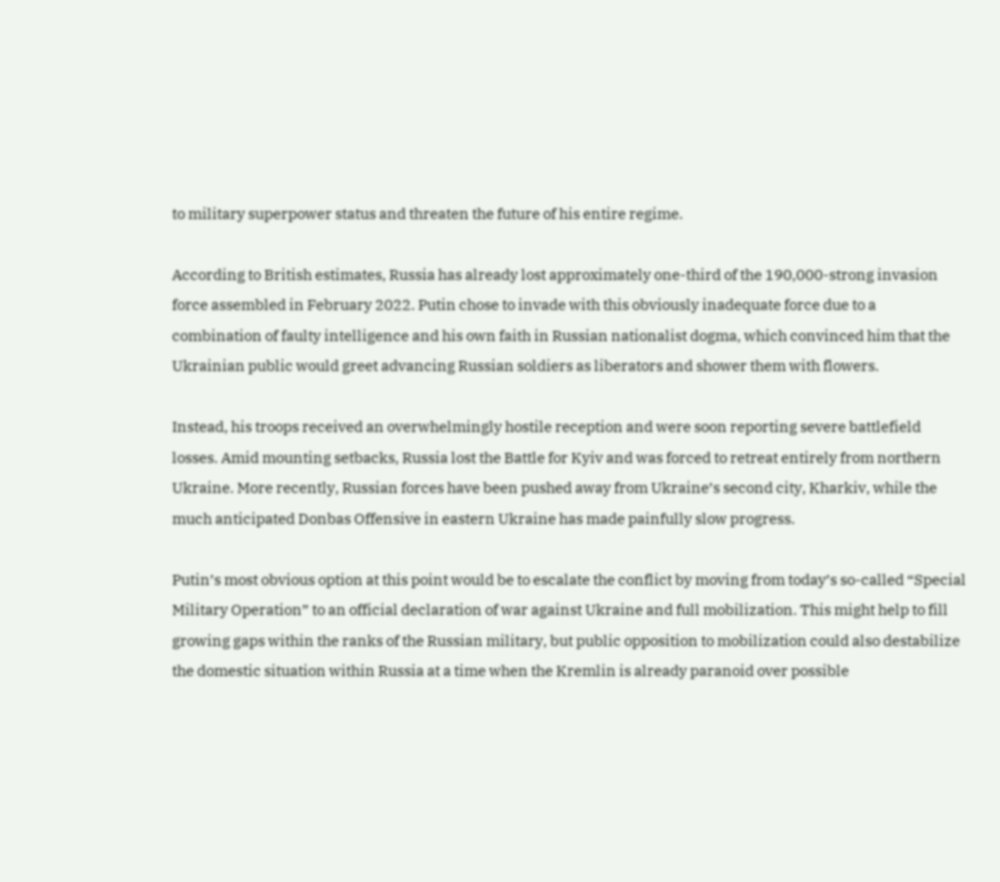to military superpower status and threaten the future of his entire regime.

According to British estimates, Russia has already lost approximately one-third of the 190,000-strong invasion force assembled in February 2022. Putin chose to invade with this obviously inadequate force due to a combination of faulty intelligence and his own faith in Russian nationalist dogma, which convinced him that the Ukrainian public would greet advancing Russian soldiers as liberators and shower them with flowers.

Instead, his troops received an overwhelmingly hostile reception and were soon reporting severe battlefield losses. Amid mounting setbacks, Russia lost the Battle for Kyiv and was forced to retreat entirely from northern Ukraine. More recently, Russian forces have been pushed away from Ukraine’s second city, Kharkiv, while the much anticipated Donbas Offensive in eastern Ukraine has made painfully slow progress.

Putin’s most obvious option at this point would be to escalate the conflict by moving from today’s so-called “Special Military Operation” to an official declaration of war against Ukraine and full mobilization. This might help to fill growing gaps within the ranks of the Russian military, but public opposition to mobilization could also destabilize the domestic situation within Russia at a time when the Kremlin is already paranoid over possible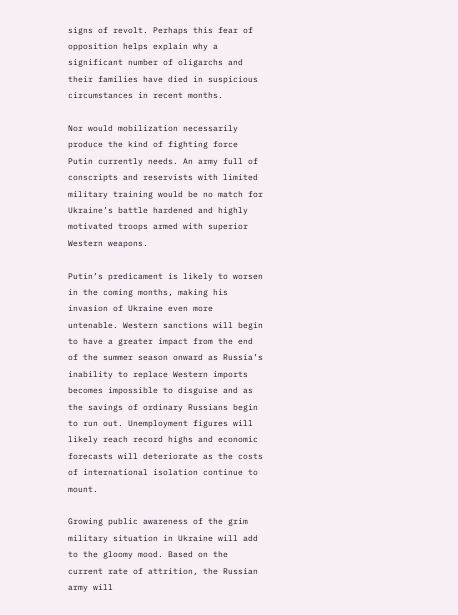signs of revolt. Perhaps this fear of opposition helps explain why a significant number of oligarchs and their families have died in suspicious circumstances in recent months.

Nor would mobilization necessarily produce the kind of fighting force Putin currently needs. An army full of conscripts and reservists with limited military training would be no match for Ukraine’s battle hardened and highly motivated troops armed with superior Western weapons.

Putin’s predicament is likely to worsen in the coming months, making his invasion of Ukraine even more untenable. Western sanctions will begin to have a greater impact from the end of the summer season onward as Russia’s inability to replace Western imports becomes impossible to disguise and as the savings of ordinary Russians begin to run out. Unemployment figures will likely reach record highs and economic forecasts will deteriorate as the costs of international isolation continue to mount.

Growing public awareness of the grim military situation in Ukraine will add to the gloomy mood. Based on the current rate of attrition, the Russian army will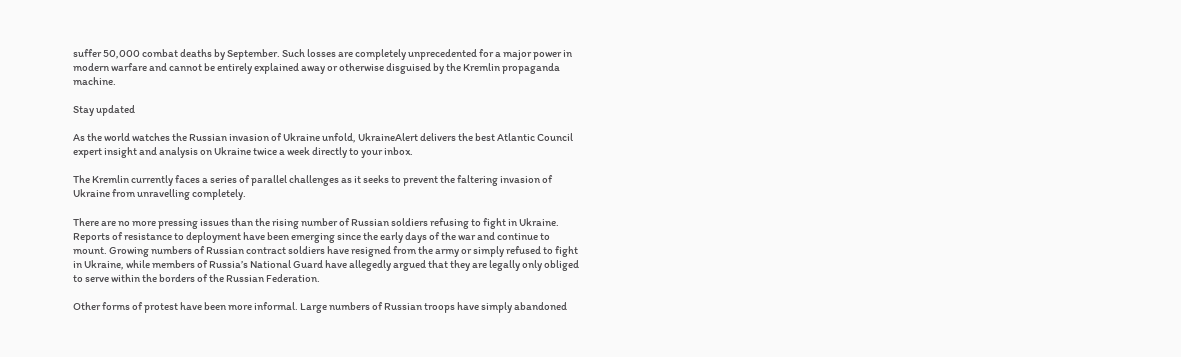suffer 50,000 combat deaths by September. Such losses are completely unprecedented for a major power in modern warfare and cannot be entirely explained away or otherwise disguised by the Kremlin propaganda machine.

Stay updated

As the world watches the Russian invasion of Ukraine unfold, UkraineAlert delivers the best Atlantic Council expert insight and analysis on Ukraine twice a week directly to your inbox.

The Kremlin currently faces a series of parallel challenges as it seeks to prevent the faltering invasion of Ukraine from unravelling completely.

There are no more pressing issues than the rising number of Russian soldiers refusing to fight in Ukraine. Reports of resistance to deployment have been emerging since the early days of the war and continue to mount. Growing numbers of Russian contract soldiers have resigned from the army or simply refused to fight in Ukraine, while members of Russia’s National Guard have allegedly argued that they are legally only obliged to serve within the borders of the Russian Federation.

Other forms of protest have been more informal. Large numbers of Russian troops have simply abandoned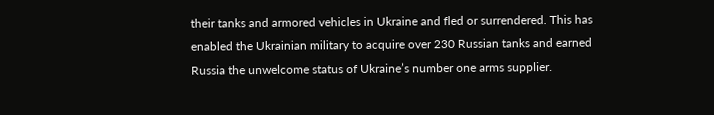their tanks and armored vehicles in Ukraine and fled or surrendered. This has enabled the Ukrainian military to acquire over 230 Russian tanks and earned Russia the unwelcome status of Ukraine’s number one arms supplier.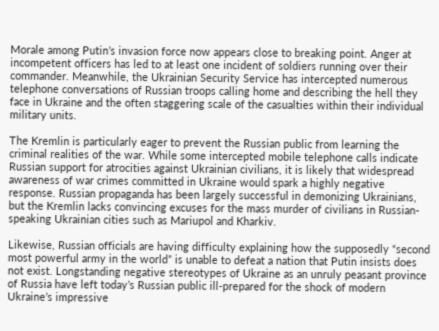Morale among Putin’s invasion force now appears close to breaking point. Anger at incompetent officers has led to at least one incident of soldiers running over their commander. Meanwhile, the Ukrainian Security Service has intercepted numerous telephone conversations of Russian troops calling home and describing the hell they face in Ukraine and the often staggering scale of the casualties within their individual military units.

The Kremlin is particularly eager to prevent the Russian public from learning the criminal realities of the war. While some intercepted mobile telephone calls indicate Russian support for atrocities against Ukrainian civilians, it is likely that widespread awareness of war crimes committed in Ukraine would spark a highly negative response. Russian propaganda has been largely successful in demonizing Ukrainians, but the Kremlin lacks convincing excuses for the mass murder of civilians in Russian-speaking Ukrainian cities such as Mariupol and Kharkiv.

Likewise, Russian officials are having difficulty explaining how the supposedly “second most powerful army in the world” is unable to defeat a nation that Putin insists does not exist. Longstanding negative stereotypes of Ukraine as an unruly peasant province of Russia have left today’s Russian public ill-prepared for the shock of modern Ukraine’s impressive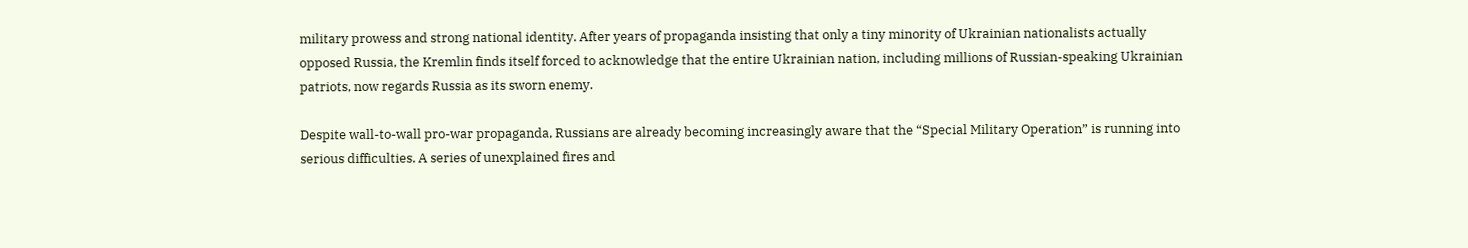military prowess and strong national identity. After years of propaganda insisting that only a tiny minority of Ukrainian nationalists actually opposed Russia, the Kremlin finds itself forced to acknowledge that the entire Ukrainian nation, including millions of Russian-speaking Ukrainian patriots, now regards Russia as its sworn enemy.

Despite wall-to-wall pro-war propaganda, Russians are already becoming increasingly aware that the “Special Military Operation” is running into serious difficulties. A series of unexplained fires and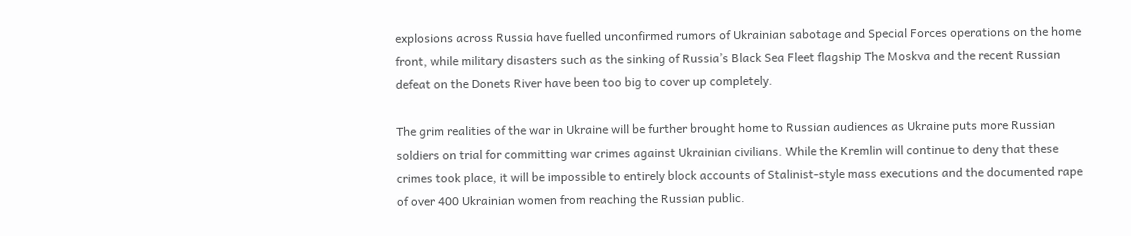explosions across Russia have fuelled unconfirmed rumors of Ukrainian sabotage and Special Forces operations on the home front, while military disasters such as the sinking of Russia’s Black Sea Fleet flagship The Moskva and the recent Russian defeat on the Donets River have been too big to cover up completely.

The grim realities of the war in Ukraine will be further brought home to Russian audiences as Ukraine puts more Russian soldiers on trial for committing war crimes against Ukrainian civilians. While the Kremlin will continue to deny that these crimes took place, it will be impossible to entirely block accounts of Stalinist-style mass executions and the documented rape of over 400 Ukrainian women from reaching the Russian public.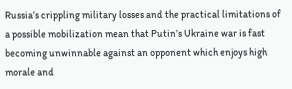Russia’s crippling military losses and the practical limitations of a possible mobilization mean that Putin’s Ukraine war is fast becoming unwinnable against an opponent which enjoys high morale and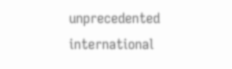unprecedented international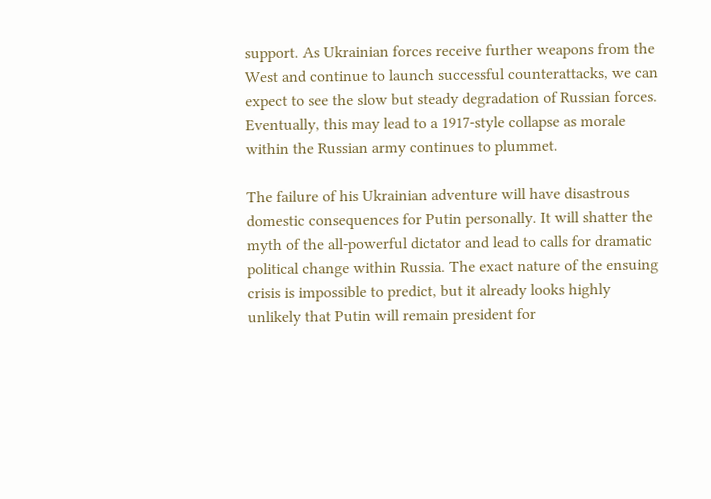support. As Ukrainian forces receive further weapons from the West and continue to launch successful counterattacks, we can expect to see the slow but steady degradation of Russian forces. Eventually, this may lead to a 1917-style collapse as morale within the Russian army continues to plummet.

The failure of his Ukrainian adventure will have disastrous domestic consequences for Putin personally. It will shatter the myth of the all-powerful dictator and lead to calls for dramatic political change within Russia. The exact nature of the ensuing crisis is impossible to predict, but it already looks highly unlikely that Putin will remain president for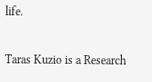life.

Taras Kuzio is a Research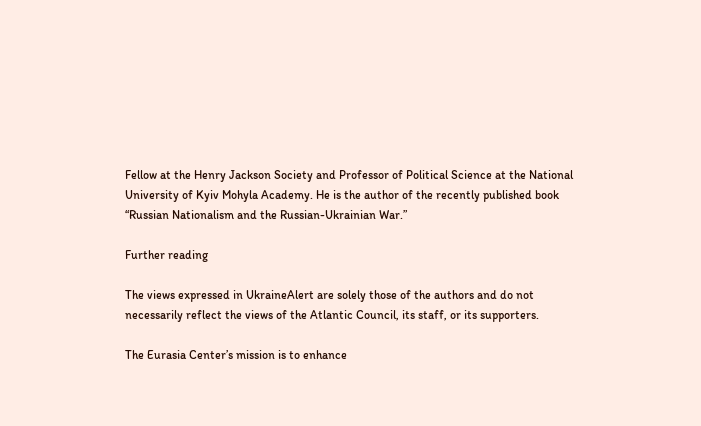Fellow at the Henry Jackson Society and Professor of Political Science at the National University of Kyiv Mohyla Academy. He is the author of the recently published book “Russian Nationalism and the Russian-Ukrainian War.”

Further reading

The views expressed in UkraineAlert are solely those of the authors and do not necessarily reflect the views of the Atlantic Council, its staff, or its supporters.

The Eurasia Center’s mission is to enhance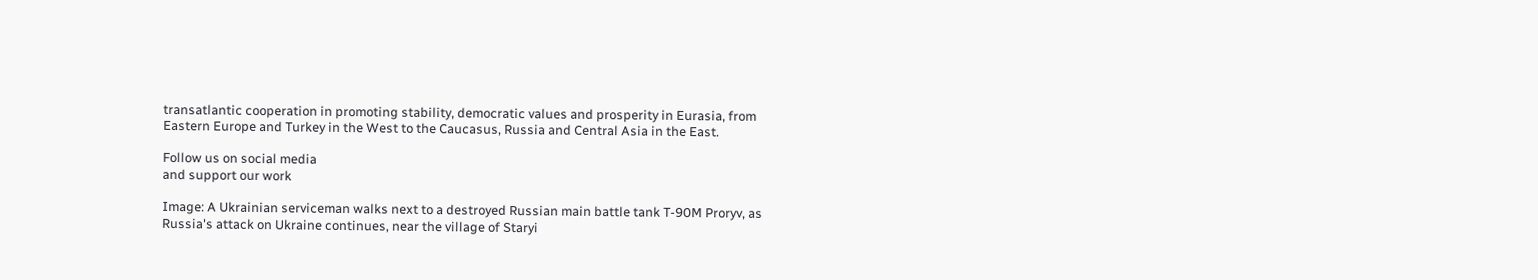transatlantic cooperation in promoting stability, democratic values and prosperity in Eurasia, from Eastern Europe and Turkey in the West to the Caucasus, Russia and Central Asia in the East.

Follow us on social media
and support our work

Image: A Ukrainian serviceman walks next to a destroyed Russian main battle tank T-90M Proryv, as Russia's attack on Ukraine continues, near the village of Staryi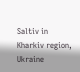Saltiv in Kharkiv region, Ukraine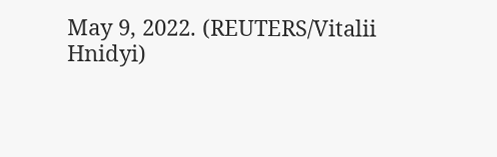May 9, 2022. (REUTERS/Vitalii Hnidyi)